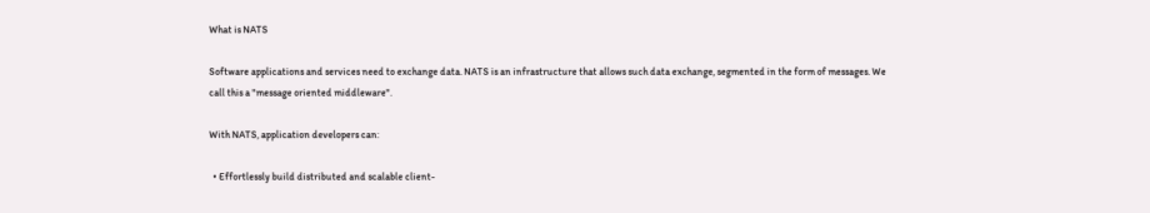What is NATS

Software applications and services need to exchange data. NATS is an infrastructure that allows such data exchange, segmented in the form of messages. We call this a "message oriented middleware".

With NATS, application developers can:

  • Effortlessly build distributed and scalable client-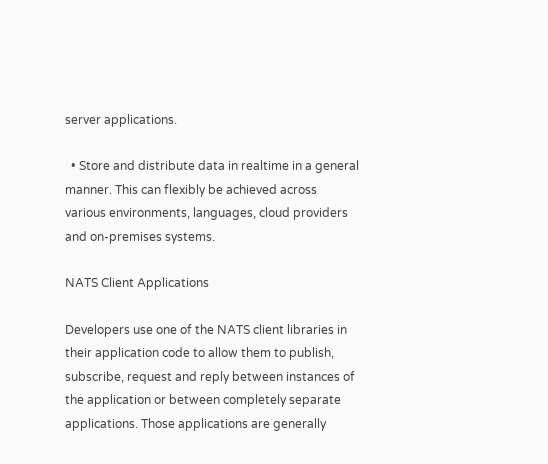server applications.

  • Store and distribute data in realtime in a general manner. This can flexibly be achieved across various environments, languages, cloud providers and on-premises systems.

NATS Client Applications

Developers use one of the NATS client libraries in their application code to allow them to publish, subscribe, request and reply between instances of the application or between completely separate applications. Those applications are generally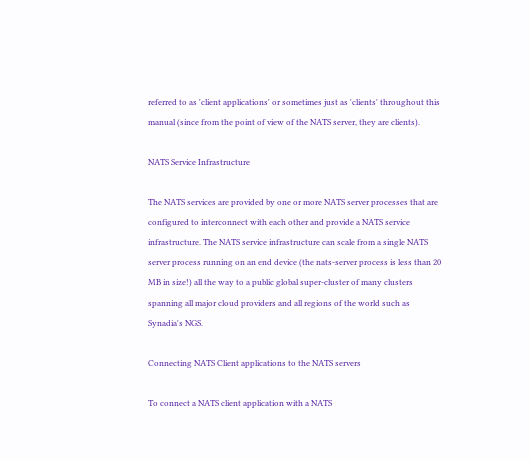referred to as 'client applications' or sometimes just as 'clients' throughout this manual (since from the point of view of the NATS server, they are clients).

NATS Service Infrastructure

The NATS services are provided by one or more NATS server processes that are configured to interconnect with each other and provide a NATS service infrastructure. The NATS service infrastructure can scale from a single NATS server process running on an end device (the nats-server process is less than 20 MB in size!) all the way to a public global super-cluster of many clusters spanning all major cloud providers and all regions of the world such as Synadia's NGS.

Connecting NATS Client applications to the NATS servers

To connect a NATS client application with a NATS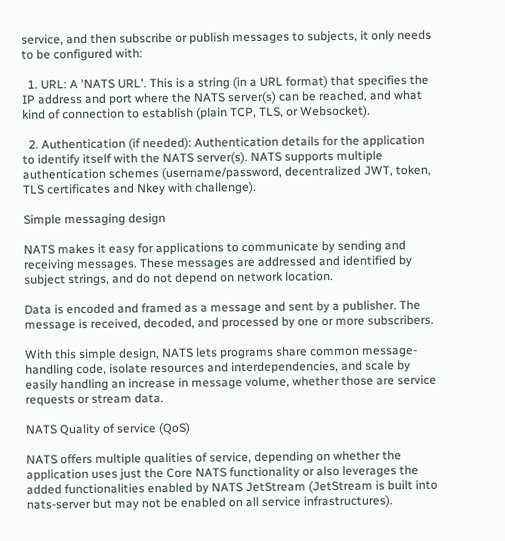service, and then subscribe or publish messages to subjects, it only needs to be configured with:

  1. URL: A 'NATS URL'. This is a string (in a URL format) that specifies the IP address and port where the NATS server(s) can be reached, and what kind of connection to establish (plain TCP, TLS, or Websocket).

  2. Authentication (if needed): Authentication details for the application to identify itself with the NATS server(s). NATS supports multiple authentication schemes (username/password, decentralized JWT, token, TLS certificates and Nkey with challenge).

Simple messaging design

NATS makes it easy for applications to communicate by sending and receiving messages. These messages are addressed and identified by subject strings, and do not depend on network location.

Data is encoded and framed as a message and sent by a publisher. The message is received, decoded, and processed by one or more subscribers.

With this simple design, NATS lets programs share common message-handling code, isolate resources and interdependencies, and scale by easily handling an increase in message volume, whether those are service requests or stream data.

NATS Quality of service (QoS)

NATS offers multiple qualities of service, depending on whether the application uses just the Core NATS functionality or also leverages the added functionalities enabled by NATS JetStream (JetStream is built into nats-server but may not be enabled on all service infrastructures).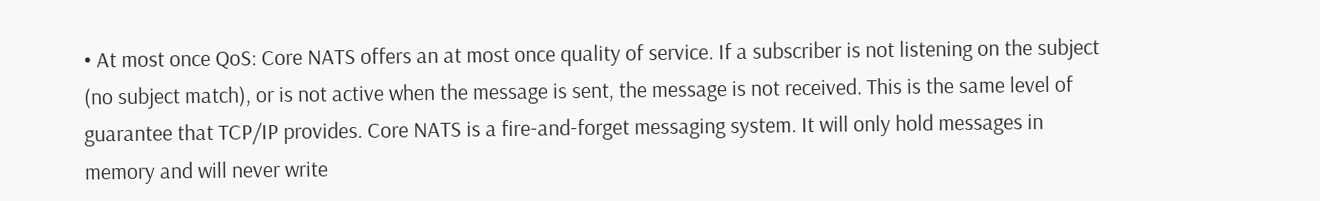• At most once QoS: Core NATS offers an at most once quality of service. If a subscriber is not listening on the subject (no subject match), or is not active when the message is sent, the message is not received. This is the same level of guarantee that TCP/IP provides. Core NATS is a fire-and-forget messaging system. It will only hold messages in memory and will never write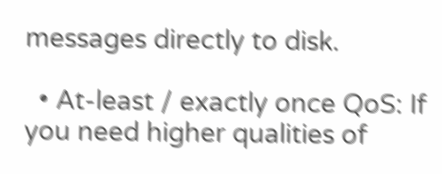messages directly to disk.

  • At-least / exactly once QoS: If you need higher qualities of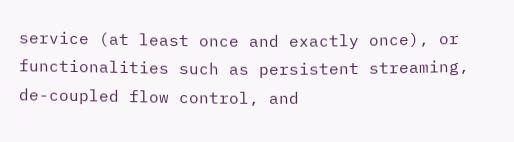service (at least once and exactly once), or functionalities such as persistent streaming, de-coupled flow control, and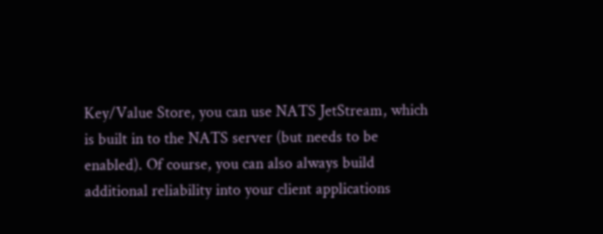Key/Value Store, you can use NATS JetStream, which is built in to the NATS server (but needs to be enabled). Of course, you can also always build additional reliability into your client applications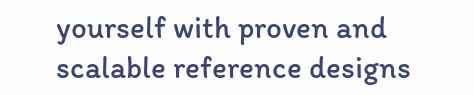yourself with proven and scalable reference designs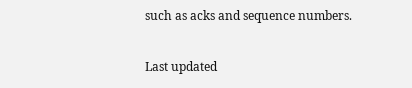such as acks and sequence numbers.

Last updated